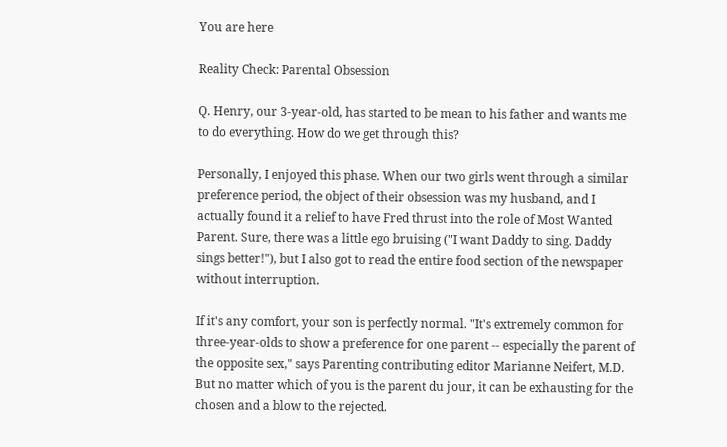You are here

Reality Check: Parental Obsession

Q. Henry, our 3-year-old, has started to be mean to his father and wants me to do everything. How do we get through this?

Personally, I enjoyed this phase. When our two girls went through a similar preference period, the object of their obsession was my husband, and I actually found it a relief to have Fred thrust into the role of Most Wanted Parent. Sure, there was a little ego bruising ("I want Daddy to sing. Daddy sings better!"), but I also got to read the entire food section of the newspaper without interruption.

If it's any comfort, your son is perfectly normal. "It's extremely common for three-year-olds to show a preference for one parent -- especially the parent of the opposite sex," says Parenting contributing editor Marianne Neifert, M.D. But no matter which of you is the parent du jour, it can be exhausting for the chosen and a blow to the rejected.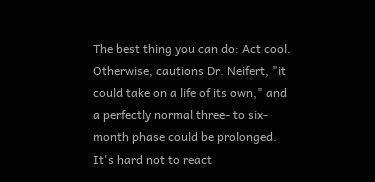The best thing you can do: Act cool. Otherwise, cautions Dr. Neifert, "it could take on a life of its own," and a perfectly normal three- to six-month phase could be prolonged. It's hard not to react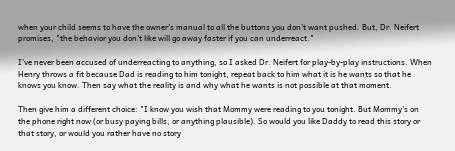when your child seems to have the owner's manual to all the buttons you don't want pushed. But, Dr. Neifert promises, "the behavior you don't like will go away faster if you can underreact."

I've never been accused of underreacting to anything, so I asked Dr. Neifert for play-by-play instructions. When Henry throws a fit because Dad is reading to him tonight, repeat back to him what it is he wants so that he knows you know. Then say what the reality is and why what he wants is not possible at that moment.

Then give him a different choice: "I know you wish that Mommy were reading to you tonight. But Mommy's on the phone right now (or busy paying bills, or anything plausible). So would you like Daddy to read this story or that story, or would you rather have no story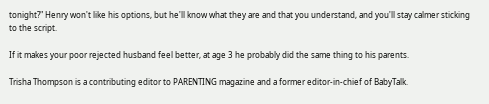tonight?" Henry won't like his options, but he'll know what they are and that you understand, and you'll stay calmer sticking to the script.

If it makes your poor rejected husband feel better, at age 3 he probably did the same thing to his parents.

Trisha Thompson is a contributing editor to PARENTING magazine and a former editor-in-chief of BabyTalk.